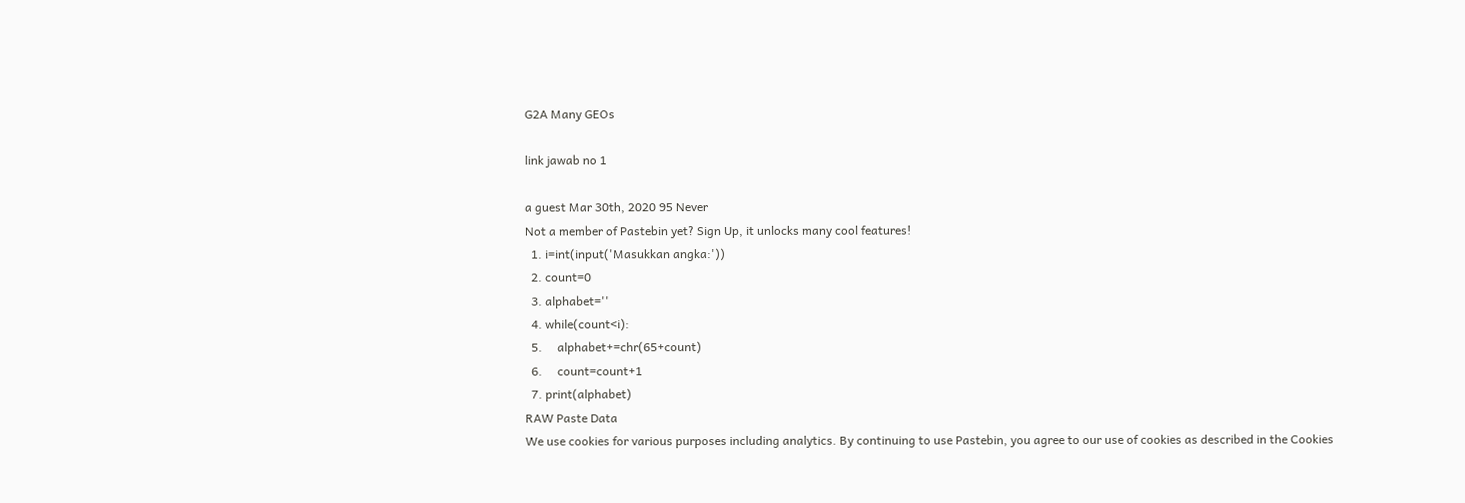G2A Many GEOs

link jawab no 1

a guest Mar 30th, 2020 95 Never
Not a member of Pastebin yet? Sign Up, it unlocks many cool features!
  1. i=int(input('Masukkan angka:'))
  2. count=0
  3. alphabet=''
  4. while(count<i):
  5.     alphabet+=chr(65+count)
  6.     count=count+1
  7. print(alphabet)
RAW Paste Data
We use cookies for various purposes including analytics. By continuing to use Pastebin, you agree to our use of cookies as described in the Cookies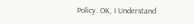Policy. OK, I Understand